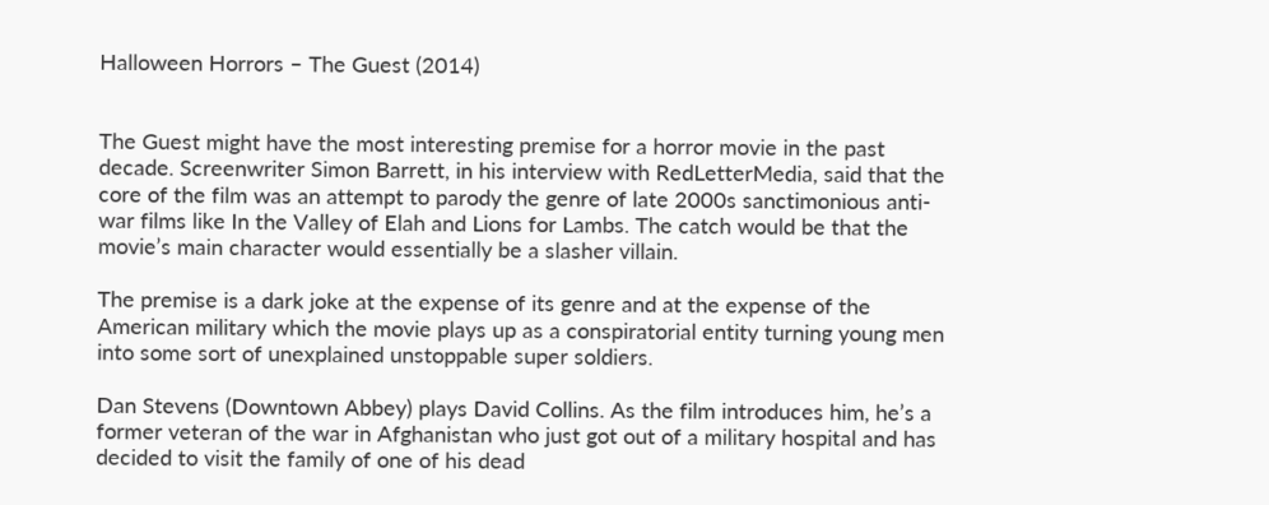Halloween Horrors – The Guest (2014)


The Guest might have the most interesting premise for a horror movie in the past decade. Screenwriter Simon Barrett, in his interview with RedLetterMedia, said that the core of the film was an attempt to parody the genre of late 2000s sanctimonious anti-war films like In the Valley of Elah and Lions for Lambs. The catch would be that the movie’s main character would essentially be a slasher villain.

The premise is a dark joke at the expense of its genre and at the expense of the American military which the movie plays up as a conspiratorial entity turning young men into some sort of unexplained unstoppable super soldiers.

Dan Stevens (Downtown Abbey) plays David Collins. As the film introduces him, he’s a former veteran of the war in Afghanistan who just got out of a military hospital and has decided to visit the family of one of his dead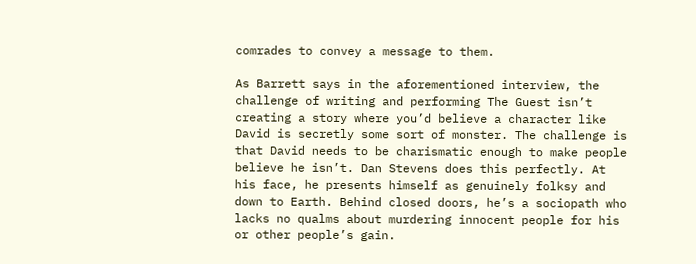comrades to convey a message to them.

As Barrett says in the aforementioned interview, the challenge of writing and performing The Guest isn’t creating a story where you’d believe a character like David is secretly some sort of monster. The challenge is that David needs to be charismatic enough to make people believe he isn’t. Dan Stevens does this perfectly. At his face, he presents himself as genuinely folksy and down to Earth. Behind closed doors, he’s a sociopath who lacks no qualms about murdering innocent people for his or other people’s gain.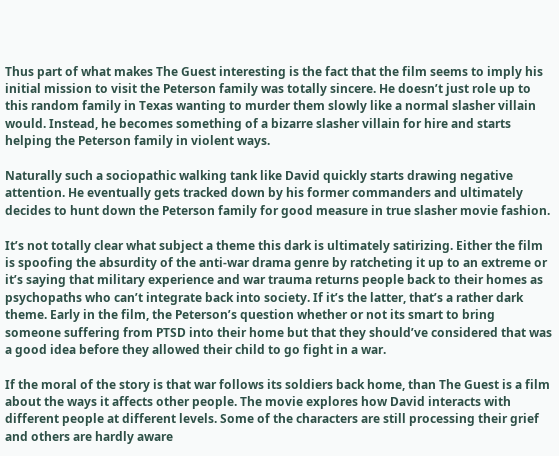Thus part of what makes The Guest interesting is the fact that the film seems to imply his initial mission to visit the Peterson family was totally sincere. He doesn’t just role up to this random family in Texas wanting to murder them slowly like a normal slasher villain would. Instead, he becomes something of a bizarre slasher villain for hire and starts helping the Peterson family in violent ways.

Naturally such a sociopathic walking tank like David quickly starts drawing negative attention. He eventually gets tracked down by his former commanders and ultimately decides to hunt down the Peterson family for good measure in true slasher movie fashion.

It’s not totally clear what subject a theme this dark is ultimately satirizing. Either the film is spoofing the absurdity of the anti-war drama genre by ratcheting it up to an extreme or it’s saying that military experience and war trauma returns people back to their homes as psychopaths who can’t integrate back into society. If it’s the latter, that’s a rather dark theme. Early in the film, the Peterson’s question whether or not its smart to bring someone suffering from PTSD into their home but that they should’ve considered that was a good idea before they allowed their child to go fight in a war.

If the moral of the story is that war follows its soldiers back home, than The Guest is a film about the ways it affects other people. The movie explores how David interacts with different people at different levels. Some of the characters are still processing their grief and others are hardly aware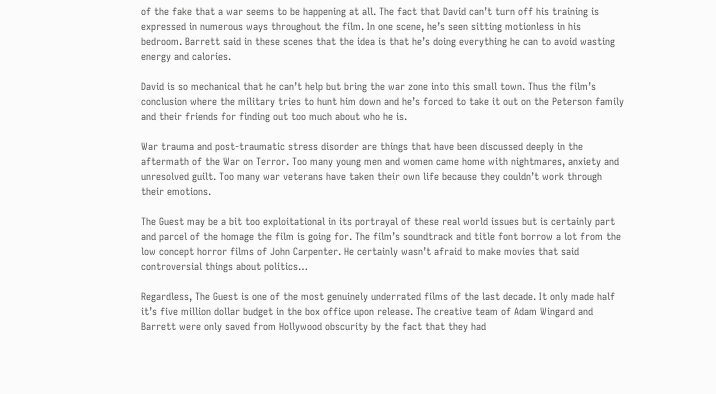of the fake that a war seems to be happening at all. The fact that David can’t turn off his training is expressed in numerous ways throughout the film. In one scene, he’s seen sitting motionless in his bedroom. Barrett said in these scenes that the idea is that he’s doing everything he can to avoid wasting energy and calories.

David is so mechanical that he can’t help but bring the war zone into this small town. Thus the film’s conclusion where the military tries to hunt him down and he’s forced to take it out on the Peterson family and their friends for finding out too much about who he is.

War trauma and post-traumatic stress disorder are things that have been discussed deeply in the aftermath of the War on Terror. Too many young men and women came home with nightmares, anxiety and unresolved guilt. Too many war veterans have taken their own life because they couldn’t work through their emotions.

The Guest may be a bit too exploitational in its portrayal of these real world issues but is certainly part and parcel of the homage the film is going for. The film’s soundtrack and title font borrow a lot from the low concept horror films of John Carpenter. He certainly wasn’t afraid to make movies that said controversial things about politics…

Regardless, The Guest is one of the most genuinely underrated films of the last decade. It only made half it’s five million dollar budget in the box office upon release. The creative team of Adam Wingard and Barrett were only saved from Hollywood obscurity by the fact that they had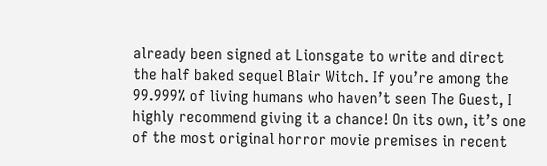already been signed at Lionsgate to write and direct the half baked sequel Blair Witch. If you’re among the 99.999% of living humans who haven’t seen The Guest, I highly recommend giving it a chance! On its own, it’s one of the most original horror movie premises in recent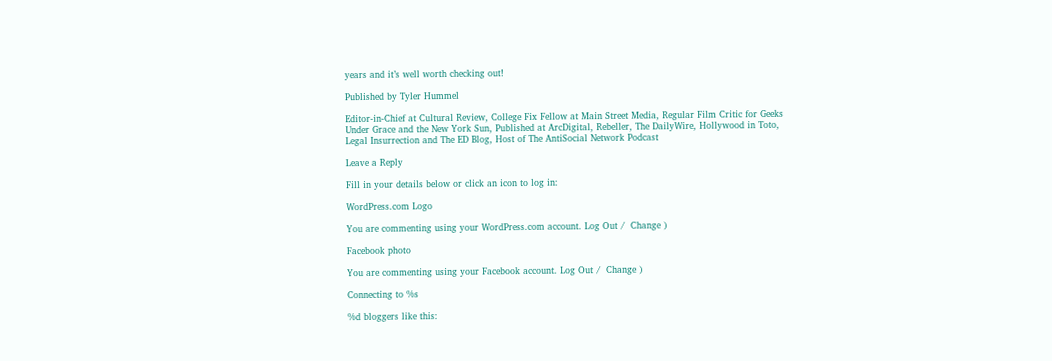years and it’s well worth checking out!

Published by Tyler Hummel

Editor-in-Chief at Cultural Review, College Fix Fellow at Main Street Media, Regular Film Critic for Geeks Under Grace and the New York Sun, Published at ArcDigital, Rebeller, The DailyWire, Hollywood in Toto, Legal Insurrection and The ED Blog, Host of The AntiSocial Network Podcast

Leave a Reply

Fill in your details below or click an icon to log in:

WordPress.com Logo

You are commenting using your WordPress.com account. Log Out /  Change )

Facebook photo

You are commenting using your Facebook account. Log Out /  Change )

Connecting to %s

%d bloggers like this: